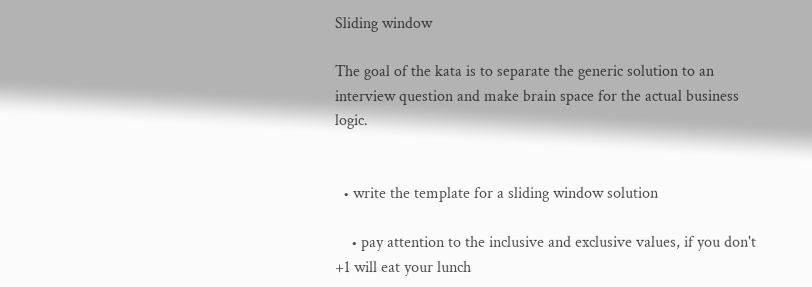Sliding window

The goal of the kata is to separate the generic solution to an interview question and make brain space for the actual business logic.


  • write the template for a sliding window solution

    • pay attention to the inclusive and exclusive values, if you don't +1 will eat your lunch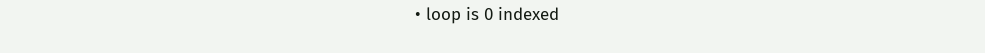• loop is 0 indexed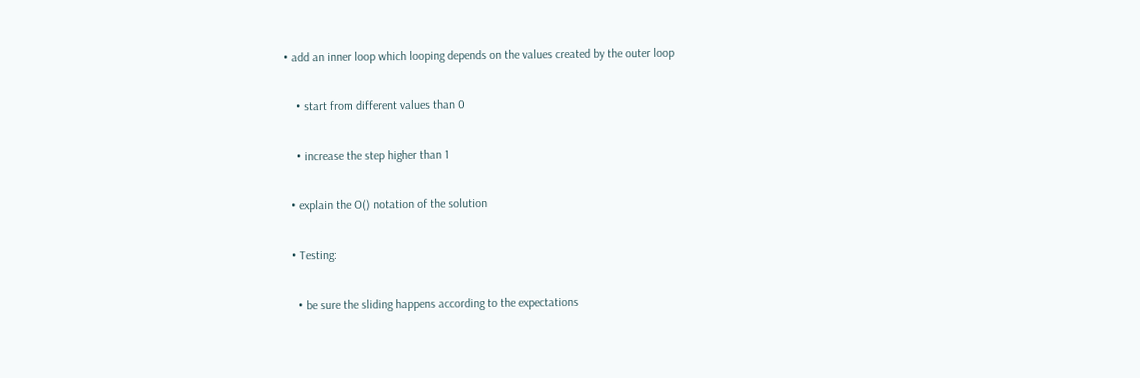• add an inner loop which looping depends on the values created by the outer loop

    • start from different values than 0

    • increase the step higher than 1

  • explain the O() notation of the solution

  • Testing:

    • be sure the sliding happens according to the expectations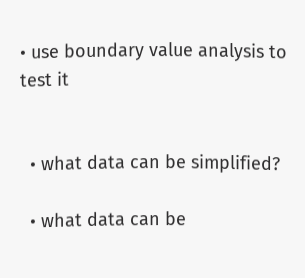• use boundary value analysis to test it


  • what data can be simplified?

  • what data can be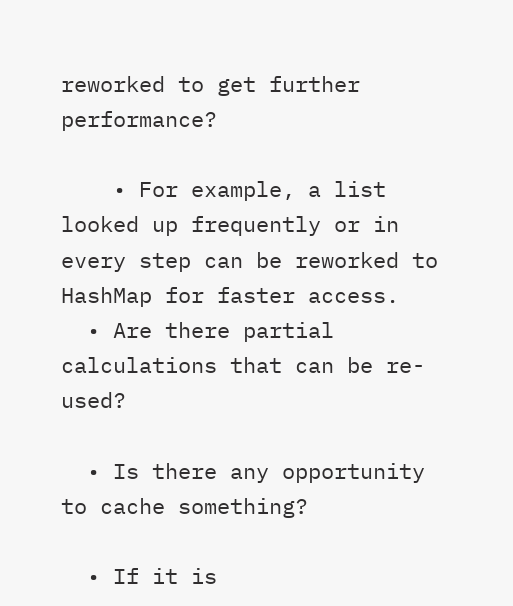reworked to get further performance?

    • For example, a list looked up frequently or in every step can be reworked to HashMap for faster access.
  • Are there partial calculations that can be re-used?

  • Is there any opportunity to cache something?

  • If it is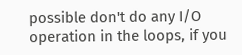possible don't do any I/O operation in the loops, if you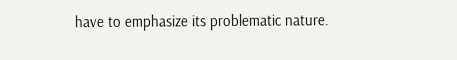have to emphasize its problematic nature.